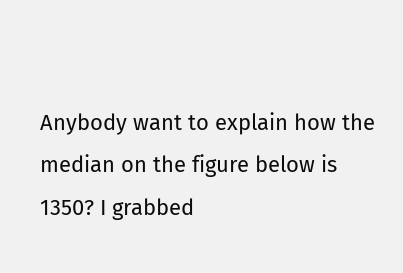Anybody want to explain how the median on the figure below is 1350? I grabbed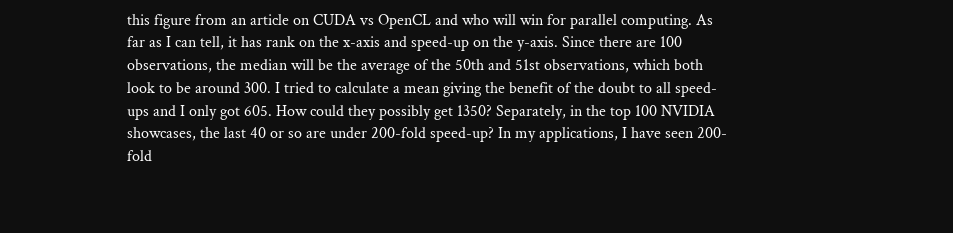this figure from an article on CUDA vs OpenCL and who will win for parallel computing. As far as I can tell, it has rank on the x-axis and speed-up on the y-axis. Since there are 100 observations, the median will be the average of the 50th and 51st observations, which both look to be around 300. I tried to calculate a mean giving the benefit of the doubt to all speed-ups and I only got 605. How could they possibly get 1350? Separately, in the top 100 NVIDIA showcases, the last 40 or so are under 200-fold speed-up? In my applications, I have seen 200-fold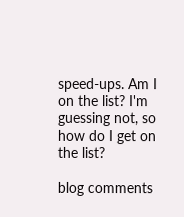speed-ups. Am I on the list? I'm guessing not, so how do I get on the list?

blog comments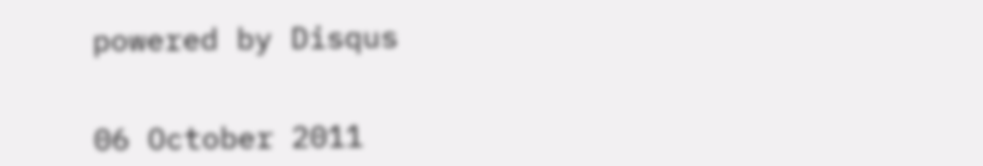powered by Disqus


06 October 2011